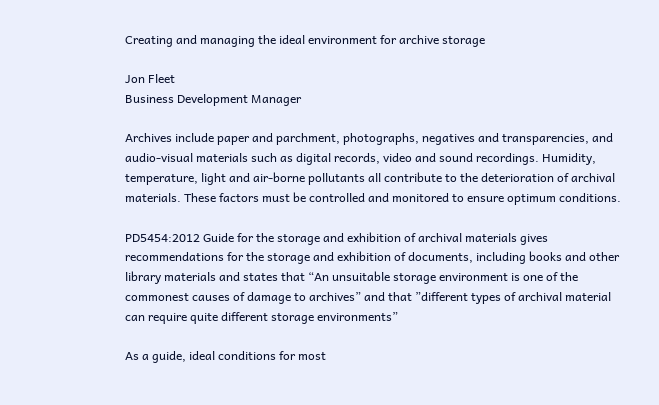Creating and managing the ideal environment for archive storage

Jon Fleet
Business Development Manager

Archives include paper and parchment, photographs, negatives and transparencies, and audio-visual materials such as digital records, video and sound recordings. Humidity, temperature, light and air-borne pollutants all contribute to the deterioration of archival materials. These factors must be controlled and monitored to ensure optimum conditions.

PD5454:2012 Guide for the storage and exhibition of archival materials gives recommendations for the storage and exhibition of documents, including books and other library materials and states that “An unsuitable storage environment is one of the commonest causes of damage to archives” and that ”different types of archival material can require quite different storage environments”

As a guide, ideal conditions for most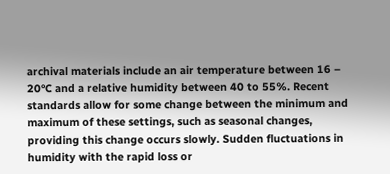archival materials include an air temperature between 16 – 20°C and a relative humidity between 40 to 55%. Recent standards allow for some change between the minimum and maximum of these settings, such as seasonal changes, providing this change occurs slowly. Sudden fluctuations in humidity with the rapid loss or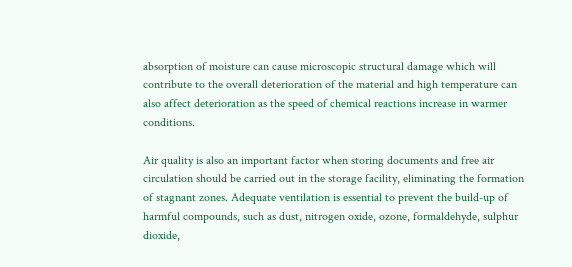absorption of moisture can cause microscopic structural damage which will contribute to the overall deterioration of the material and high temperature can also affect deterioration as the speed of chemical reactions increase in warmer conditions.

Air quality is also an important factor when storing documents and free air circulation should be carried out in the storage facility, eliminating the formation of stagnant zones. Adequate ventilation is essential to prevent the build-up of harmful compounds, such as dust, nitrogen oxide, ozone, formaldehyde, sulphur dioxide,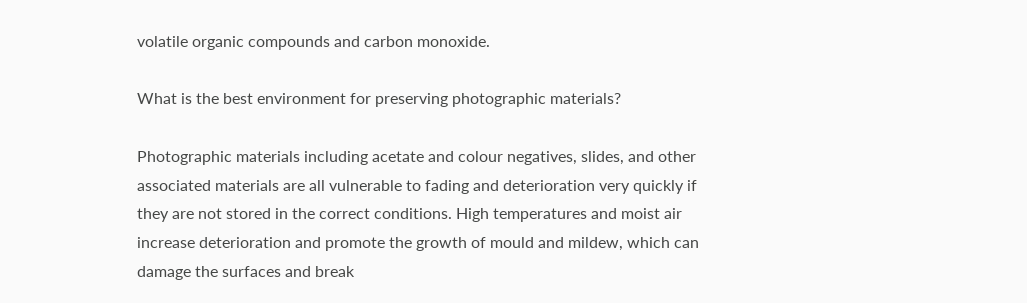volatile organic compounds and carbon monoxide.

What is the best environment for preserving photographic materials?

Photographic materials including acetate and colour negatives, slides, and other associated materials are all vulnerable to fading and deterioration very quickly if they are not stored in the correct conditions. High temperatures and moist air increase deterioration and promote the growth of mould and mildew, which can damage the surfaces and break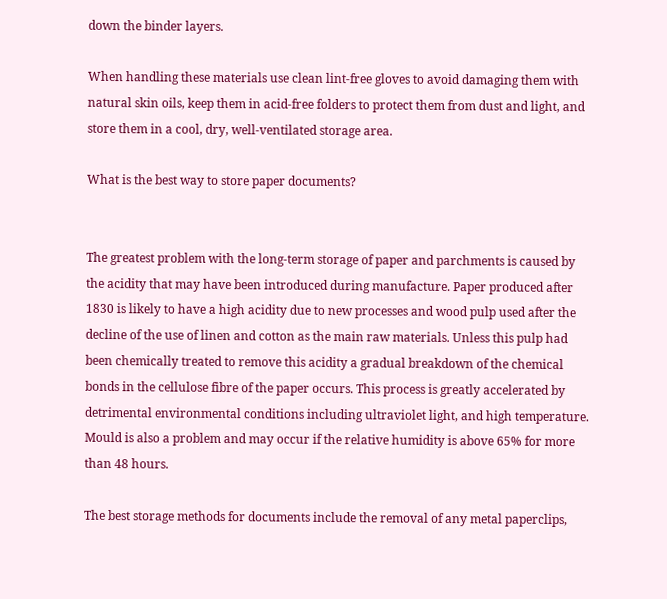down the binder layers.

When handling these materials use clean lint-free gloves to avoid damaging them with natural skin oils, keep them in acid-free folders to protect them from dust and light, and store them in a cool, dry, well-ventilated storage area.

What is the best way to store paper documents?


The greatest problem with the long-term storage of paper and parchments is caused by the acidity that may have been introduced during manufacture. Paper produced after 1830 is likely to have a high acidity due to new processes and wood pulp used after the decline of the use of linen and cotton as the main raw materials. Unless this pulp had been chemically treated to remove this acidity a gradual breakdown of the chemical bonds in the cellulose fibre of the paper occurs. This process is greatly accelerated by detrimental environmental conditions including ultraviolet light, and high temperature. Mould is also a problem and may occur if the relative humidity is above 65% for more than 48 hours.

The best storage methods for documents include the removal of any metal paperclips,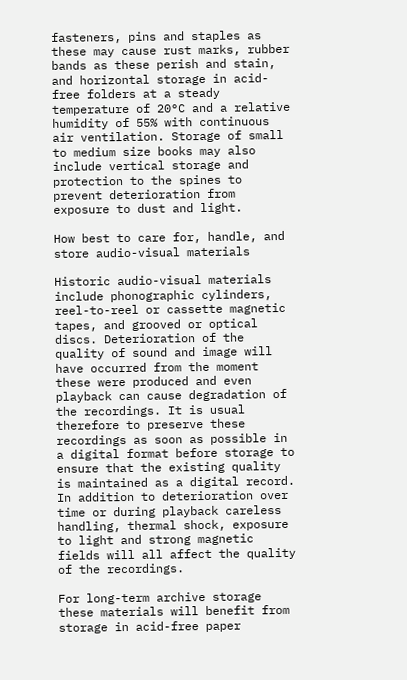fasteners, pins and staples as these may cause rust marks, rubber bands as these perish and stain, and horizontal storage in acid-free folders at a steady temperature of 20°C and a relative humidity of 55% with continuous air ventilation. Storage of small to medium size books may also include vertical storage and protection to the spines to prevent deterioration from exposure to dust and light.

How best to care for, handle, and store audio-visual materials

Historic audio-visual materials include phonographic cylinders, reel-to-reel or cassette magnetic tapes, and grooved or optical discs. Deterioration of the quality of sound and image will have occurred from the moment these were produced and even playback can cause degradation of the recordings. It is usual therefore to preserve these recordings as soon as possible in a digital format before storage to ensure that the existing quality is maintained as a digital record. In addition to deterioration over time or during playback careless handling, thermal shock, exposure to light and strong magnetic fields will all affect the quality of the recordings.

For long-term archive storage these materials will benefit from storage in acid-free paper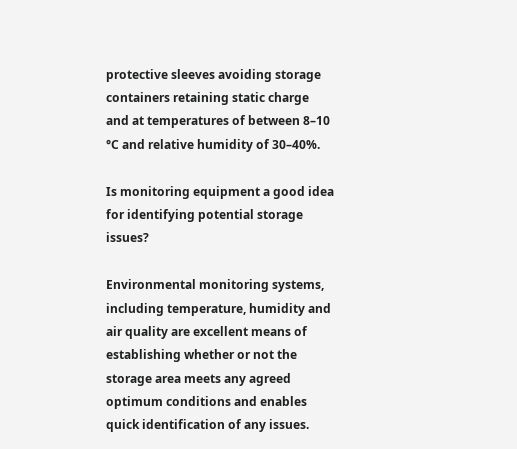protective sleeves avoiding storage containers retaining static charge and at temperatures of between 8–10 °C and relative humidity of 30–40%.

Is monitoring equipment a good idea for identifying potential storage issues?

Environmental monitoring systems, including temperature, humidity and air quality are excellent means of establishing whether or not the storage area meets any agreed optimum conditions and enables quick identification of any issues.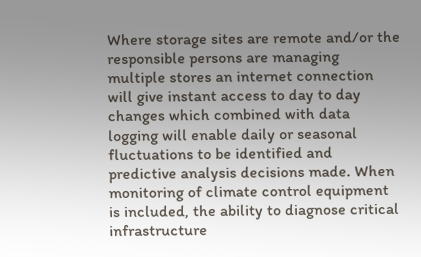Where storage sites are remote and/or the responsible persons are managing multiple stores an internet connection will give instant access to day to day changes which combined with data logging will enable daily or seasonal fluctuations to be identified and predictive analysis decisions made. When monitoring of climate control equipment is included, the ability to diagnose critical infrastructure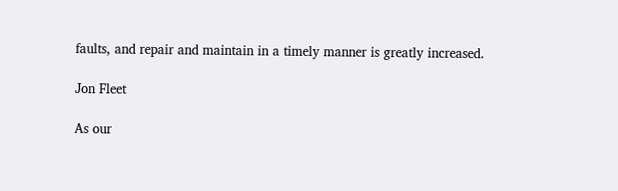faults, and repair and maintain in a timely manner is greatly increased.

Jon Fleet

As our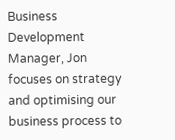Business Development Manager, Jon focuses on strategy and optimising our business process to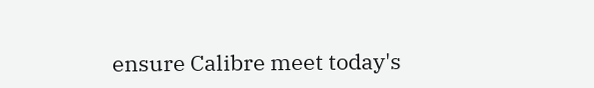ensure Calibre meet today's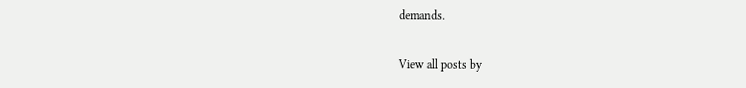demands.

View all posts by